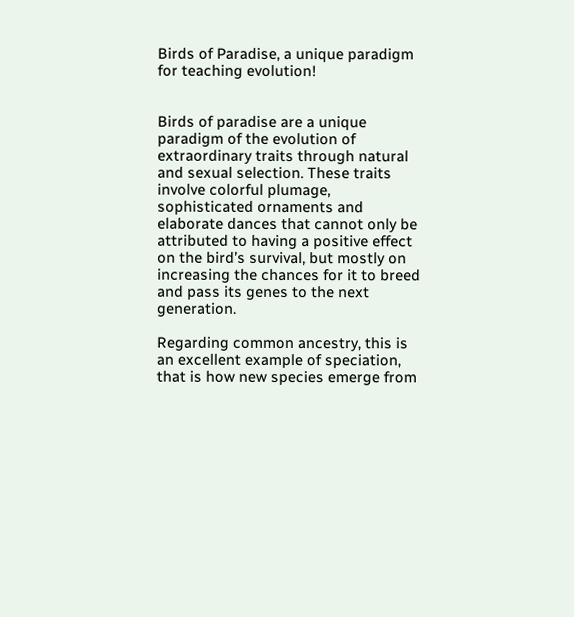Birds of Paradise, a unique paradigm for teaching evolution!


Birds of paradise are a unique paradigm of the evolution of extraordinary traits through natural and sexual selection. These traits involve colorful plumage, sophisticated ornaments and elaborate dances that cannot only be attributed to having a positive effect on the bird’s survival, but mostly on increasing the chances for it to breed and pass its genes to the next generation.

Regarding common ancestry, this is an excellent example of speciation, that is how new species emerge from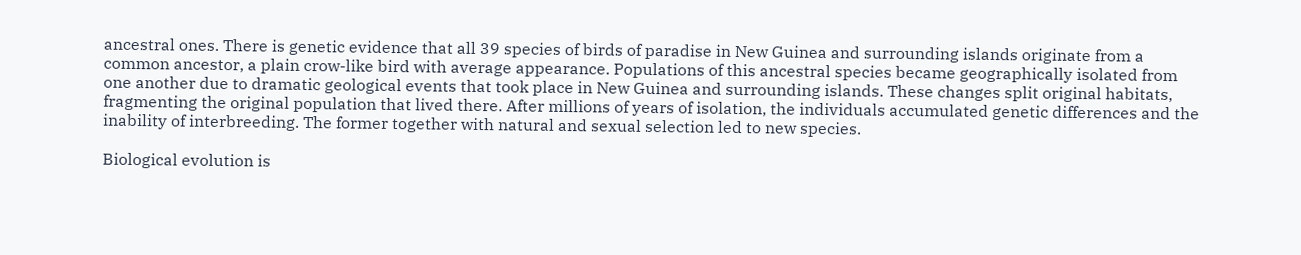ancestral ones. There is genetic evidence that all 39 species of birds of paradise in New Guinea and surrounding islands originate from a common ancestor, a plain crow-like bird with average appearance. Populations of this ancestral species became geographically isolated from one another due to dramatic geological events that took place in New Guinea and surrounding islands. These changes split original habitats, fragmenting the original population that lived there. After millions of years of isolation, the individuals accumulated genetic differences and the inability of interbreeding. The former together with natural and sexual selection led to new species.

Biological evolution is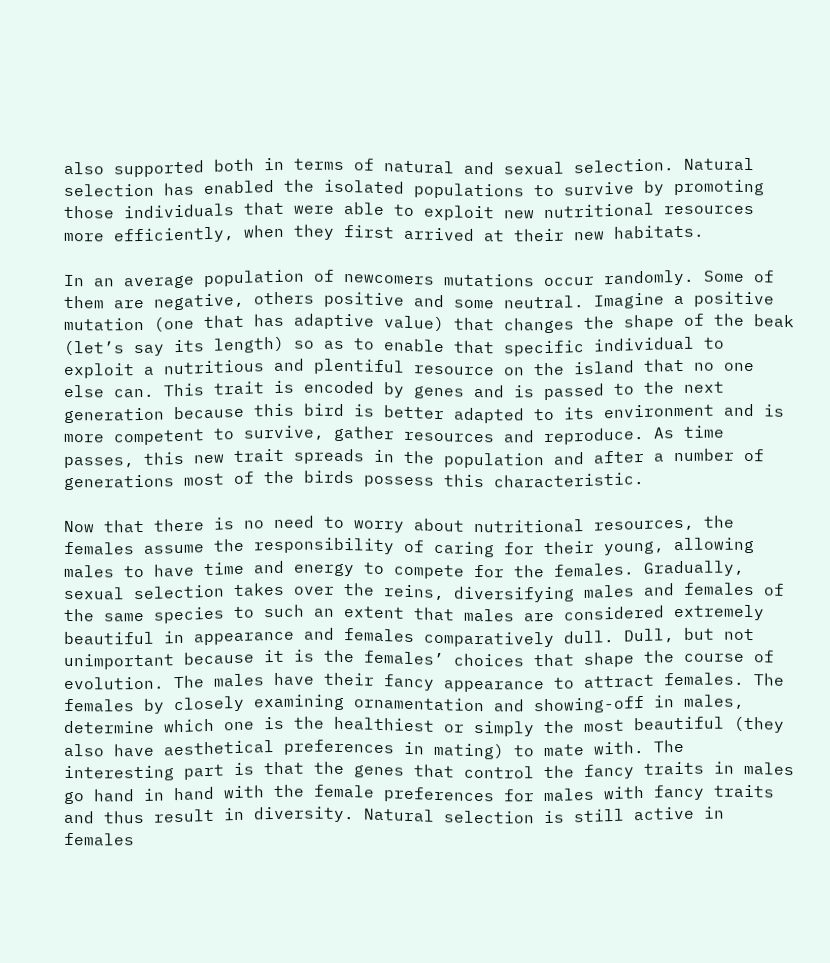also supported both in terms of natural and sexual selection. Natural selection has enabled the isolated populations to survive by promoting those individuals that were able to exploit new nutritional resources more efficiently, when they first arrived at their new habitats.

In an average population of newcomers mutations occur randomly. Some of them are negative, others positive and some neutral. Imagine a positive mutation (one that has adaptive value) that changes the shape of the beak (let’s say its length) so as to enable that specific individual to exploit a nutritious and plentiful resource on the island that no one else can. This trait is encoded by genes and is passed to the next generation because this bird is better adapted to its environment and is more competent to survive, gather resources and reproduce. As time passes, this new trait spreads in the population and after a number of generations most of the birds possess this characteristic.

Now that there is no need to worry about nutritional resources, the females assume the responsibility of caring for their young, allowing males to have time and energy to compete for the females. Gradually, sexual selection takes over the reins, diversifying males and females of the same species to such an extent that males are considered extremely beautiful in appearance and females comparatively dull. Dull, but not unimportant because it is the females’ choices that shape the course of evolution. The males have their fancy appearance to attract females. The females by closely examining ornamentation and showing-off in males, determine which one is the healthiest or simply the most beautiful (they also have aesthetical preferences in mating) to mate with. The interesting part is that the genes that control the fancy traits in males go hand in hand with the female preferences for males with fancy traits and thus result in diversity. Natural selection is still active in females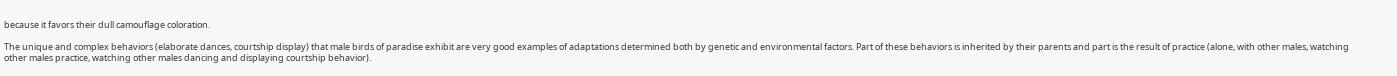because it favors their dull camouflage coloration.

The unique and complex behaviors (elaborate dances, courtship display) that male birds of paradise exhibit are very good examples of adaptations determined both by genetic and environmental factors. Part of these behaviors is inherited by their parents and part is the result of practice (alone, with other males, watching other males practice, watching other males dancing and displaying courtship behavior).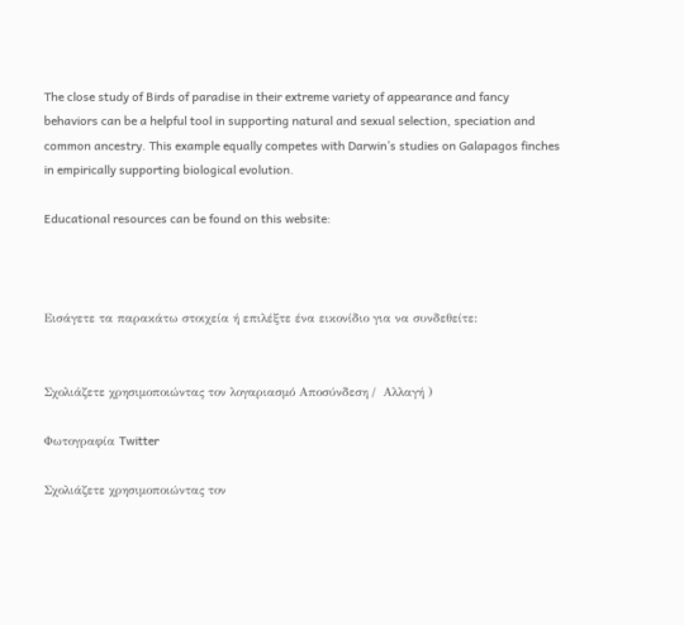The close study of Birds of paradise in their extreme variety of appearance and fancy behaviors can be a helpful tool in supporting natural and sexual selection, speciation and common ancestry. This example equally competes with Darwin’s studies on Galapagos finches in empirically supporting biological evolution.

Educational resources can be found on this website:



Εισάγετε τα παρακάτω στοιχεία ή επιλέξτε ένα εικονίδιο για να συνδεθείτε:


Σχολιάζετε χρησιμοποιώντας τον λογαριασμό Αποσύνδεση /  Αλλαγή )

Φωτογραφία Twitter

Σχολιάζετε χρησιμοποιώντας τον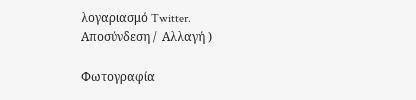λογαριασμό Twitter. Αποσύνδεση /  Αλλαγή )

Φωτογραφία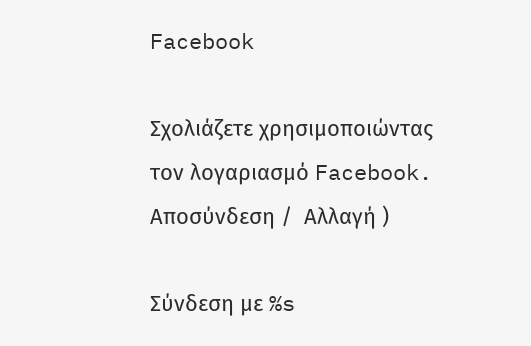Facebook

Σχολιάζετε χρησιμοποιώντας τον λογαριασμό Facebook. Αποσύνδεση /  Αλλαγή )

Σύνδεση με %s